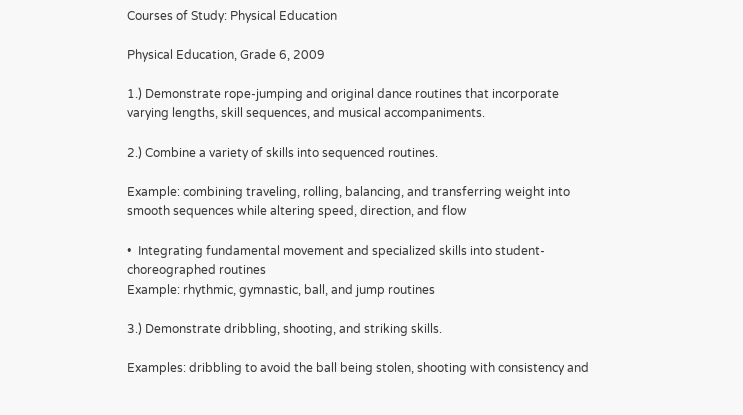Courses of Study: Physical Education

Physical Education, Grade 6, 2009

1.) Demonstrate rope-jumping and original dance routines that incorporate varying lengths, skill sequences, and musical accompaniments.

2.) Combine a variety of skills into sequenced routines.

Example: combining traveling, rolling, balancing, and transferring weight into smooth sequences while altering speed, direction, and flow

•  Integrating fundamental movement and specialized skills into student-choreographed routines
Example: rhythmic, gymnastic, ball, and jump routines

3.) Demonstrate dribbling, shooting, and striking skills.

Examples: dribbling to avoid the ball being stolen, shooting with consistency and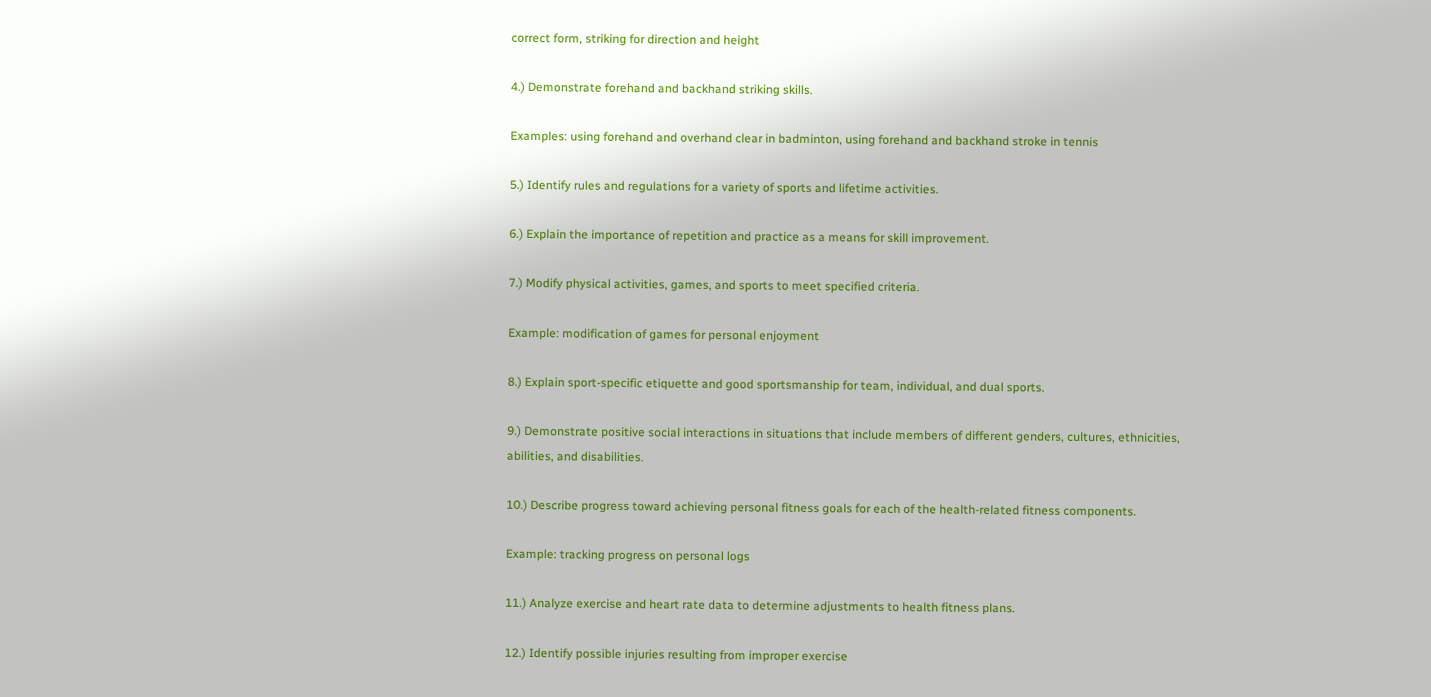correct form, striking for direction and height

4.) Demonstrate forehand and backhand striking skills.

Examples: using forehand and overhand clear in badminton, using forehand and backhand stroke in tennis

5.) Identify rules and regulations for a variety of sports and lifetime activities.

6.) Explain the importance of repetition and practice as a means for skill improvement.

7.) Modify physical activities, games, and sports to meet specified criteria.

Example: modification of games for personal enjoyment

8.) Explain sport-specific etiquette and good sportsmanship for team, individual, and dual sports.

9.) Demonstrate positive social interactions in situations that include members of different genders, cultures, ethnicities, abilities, and disabilities.

10.) Describe progress toward achieving personal fitness goals for each of the health-related fitness components.

Example: tracking progress on personal logs

11.) Analyze exercise and heart rate data to determine adjustments to health fitness plans.

12.) Identify possible injuries resulting from improper exercise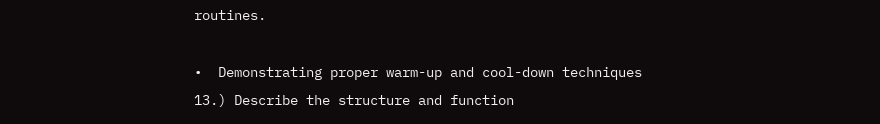routines.

•  Demonstrating proper warm-up and cool-down techniques
13.) Describe the structure and function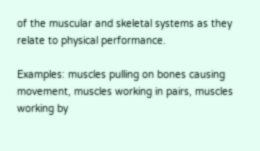of the muscular and skeletal systems as they relate to physical performance.

Examples: muscles pulling on bones causing movement, muscles working in pairs, muscles working by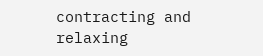contracting and relaxing